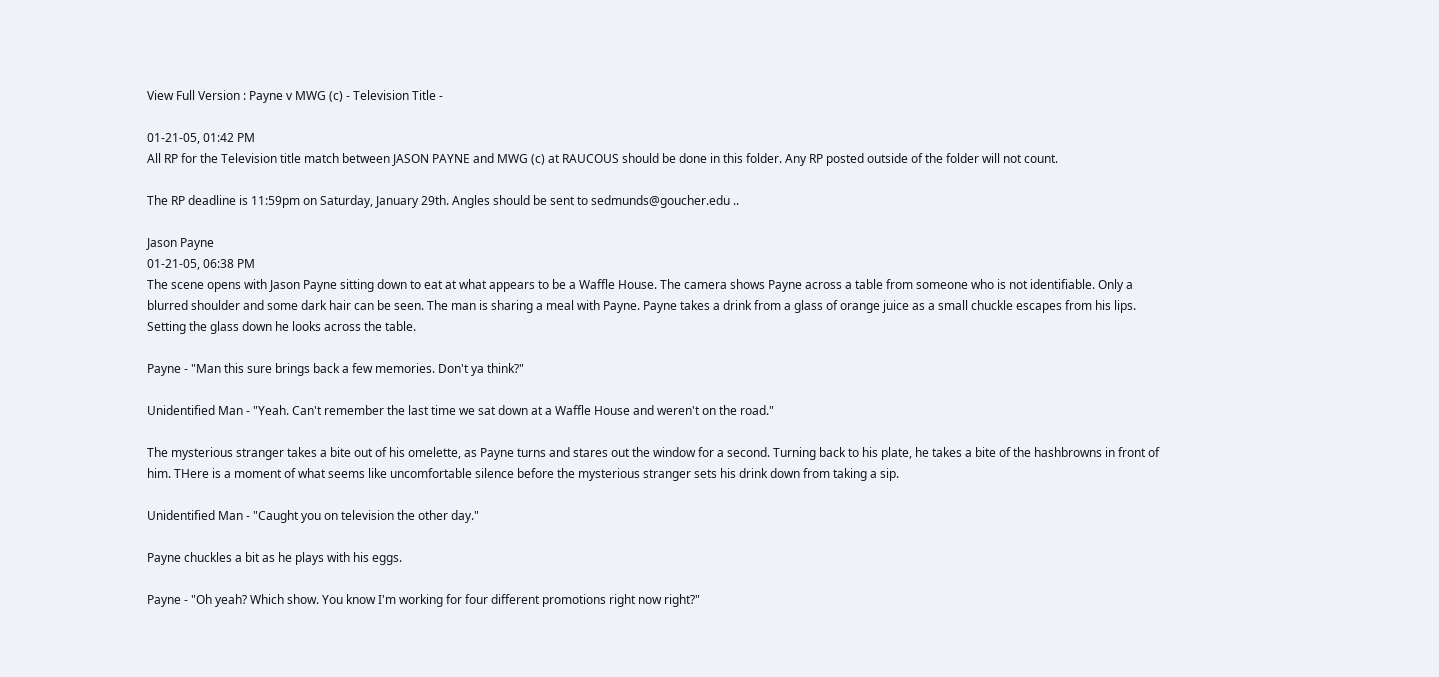View Full Version : Payne v MWG (c) - Television Title -

01-21-05, 01:42 PM
All RP for the Television title match between JASON PAYNE and MWG (c) at RAUCOUS should be done in this folder. Any RP posted outside of the folder will not count.

The RP deadline is 11:59pm on Saturday, January 29th. Angles should be sent to sedmunds@goucher.edu ..

Jason Payne
01-21-05, 06:38 PM
The scene opens with Jason Payne sitting down to eat at what appears to be a Waffle House. The camera shows Payne across a table from someone who is not identifiable. Only a blurred shoulder and some dark hair can be seen. The man is sharing a meal with Payne. Payne takes a drink from a glass of orange juice as a small chuckle escapes from his lips. Setting the glass down he looks across the table.

Payne - "Man this sure brings back a few memories. Don't ya think?"

Unidentified Man - "Yeah. Can't remember the last time we sat down at a Waffle House and weren't on the road."

The mysterious stranger takes a bite out of his omelette, as Payne turns and stares out the window for a second. Turning back to his plate, he takes a bite of the hashbrowns in front of him. THere is a moment of what seems like uncomfortable silence before the mysterious stranger sets his drink down from taking a sip.

Unidentified Man - "Caught you on television the other day."

Payne chuckles a bit as he plays with his eggs.

Payne - "Oh yeah? Which show. You know I'm working for four different promotions right now right?"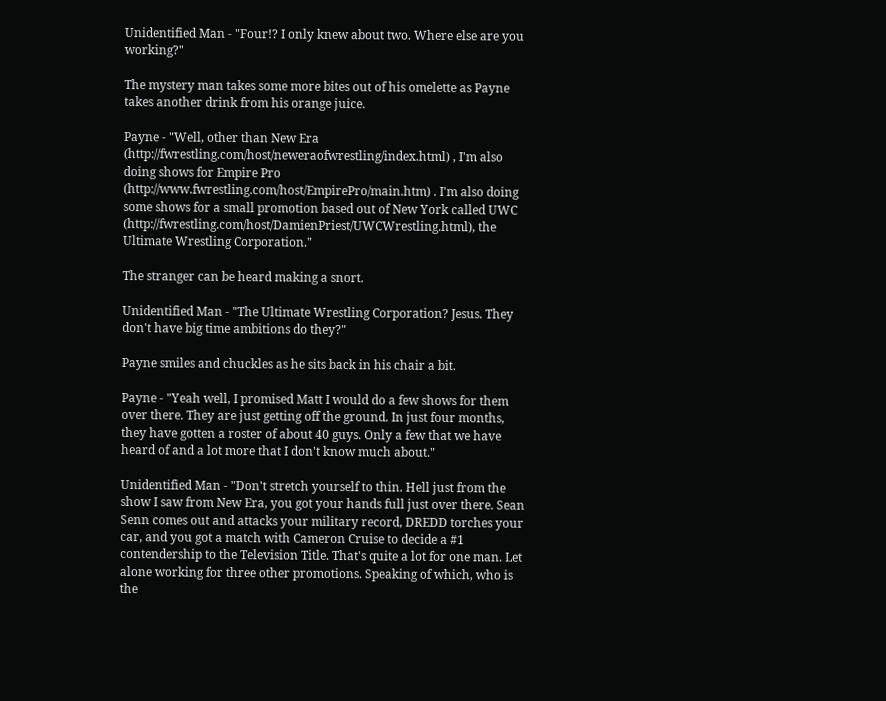Unidentified Man - "Four!? I only knew about two. Where else are you working?"

The mystery man takes some more bites out of his omelette as Payne takes another drink from his orange juice.

Payne - "Well, other than New Era (http://fwrestling.com/host/neweraofwrestling/index.html) , I'm also doing shows for Empire Pro (http://www.fwrestling.com/host/EmpirePro/main.htm) . I'm also doing some shows for a small promotion based out of New York called UWC (http://fwrestling.com/host/DamienPriest/UWCWrestling.html), the Ultimate Wrestling Corporation."

The stranger can be heard making a snort.

Unidentified Man - "The Ultimate Wrestling Corporation? Jesus. They don't have big time ambitions do they?"

Payne smiles and chuckles as he sits back in his chair a bit.

Payne - "Yeah well, I promised Matt I would do a few shows for them over there. They are just getting off the ground. In just four months, they have gotten a roster of about 40 guys. Only a few that we have heard of and a lot more that I don't know much about."

Unidentified Man - "Don't stretch yourself to thin. Hell just from the show I saw from New Era, you got your hands full just over there. Sean Senn comes out and attacks your military record, DREDD torches your car, and you got a match with Cameron Cruise to decide a #1 contendership to the Television Title. That's quite a lot for one man. Let alone working for three other promotions. Speaking of which, who is the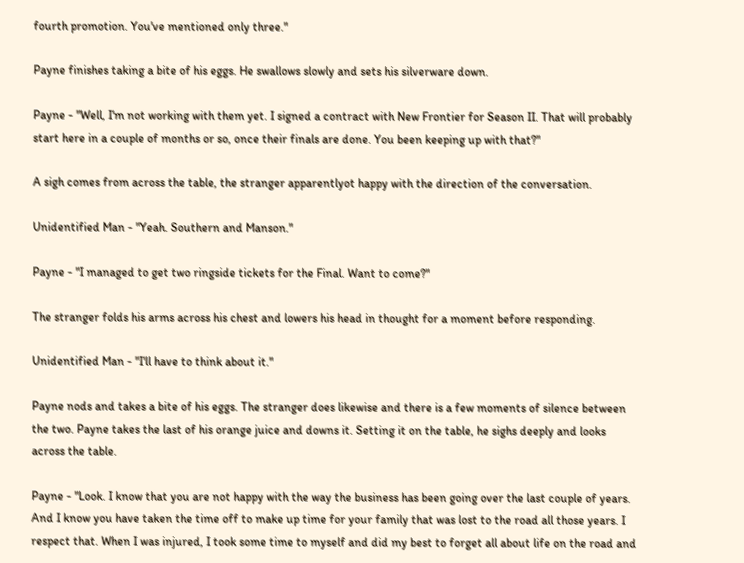fourth promotion. You've mentioned only three."

Payne finishes taking a bite of his eggs. He swallows slowly and sets his silverware down.

Payne - "Well, I'm not working with them yet. I signed a contract with New Frontier for Season II. That will probably start here in a couple of months or so, once their finals are done. You been keeping up with that?"

A sigh comes from across the table, the stranger apparentlyot happy with the direction of the conversation.

Unidentified Man - "Yeah. Southern and Manson."

Payne - "I managed to get two ringside tickets for the Final. Want to come?"

The stranger folds his arms across his chest and lowers his head in thought for a moment before responding.

Unidentified Man - "I'll have to think about it."

Payne nods and takes a bite of his eggs. The stranger does likewise and there is a few moments of silence between the two. Payne takes the last of his orange juice and downs it. Setting it on the table, he sighs deeply and looks across the table.

Payne - "Look. I know that you are not happy with the way the business has been going over the last couple of years. And I know you have taken the time off to make up time for your family that was lost to the road all those years. I respect that. When I was injured, I took some time to myself and did my best to forget all about life on the road and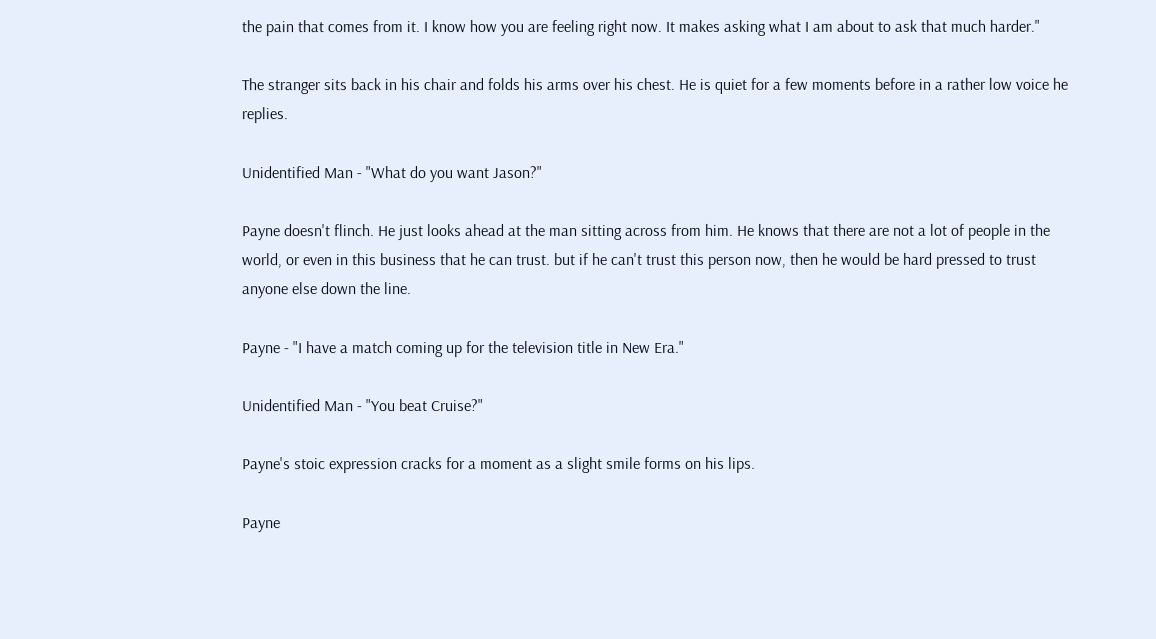the pain that comes from it. I know how you are feeling right now. It makes asking what I am about to ask that much harder."

The stranger sits back in his chair and folds his arms over his chest. He is quiet for a few moments before in a rather low voice he replies.

Unidentified Man - "What do you want Jason?"

Payne doesn't flinch. He just looks ahead at the man sitting across from him. He knows that there are not a lot of people in the world, or even in this business that he can trust. but if he can't trust this person now, then he would be hard pressed to trust anyone else down the line.

Payne - "I have a match coming up for the television title in New Era."

Unidentified Man - "You beat Cruise?"

Payne's stoic expression cracks for a moment as a slight smile forms on his lips.

Payne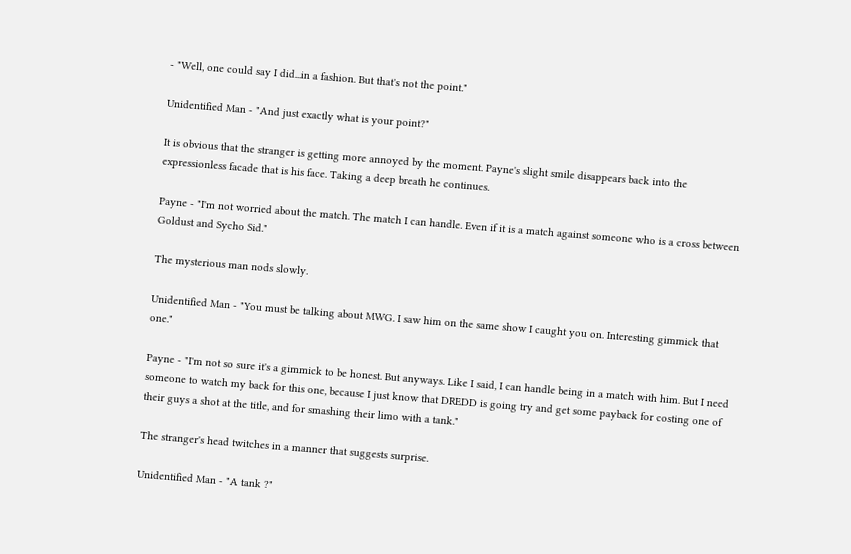- "Well, one could say I did...in a fashion. But that's not the point."

Unidentified Man - "And just exactly what is your point?"

It is obvious that the stranger is getting more annoyed by the moment. Payne's slight smile disappears back into the expressionless facade that is his face. Taking a deep breath he continues.

Payne - "I'm not worried about the match. The match I can handle. Even if it is a match against someone who is a cross between Goldust and Sycho Sid."

The mysterious man nods slowly.

Unidentified Man - "You must be talking about MWG. I saw him on the same show I caught you on. Interesting gimmick that one."

Payne - "I'm not so sure it's a gimmick to be honest. But anyways. Like I said, I can handle being in a match with him. But I need someone to watch my back for this one, because I just know that DREDD is going try and get some payback for costing one of their guys a shot at the title, and for smashing their limo with a tank."

The stranger's head twitches in a manner that suggests surprise.

Unidentified Man - "A tank ?"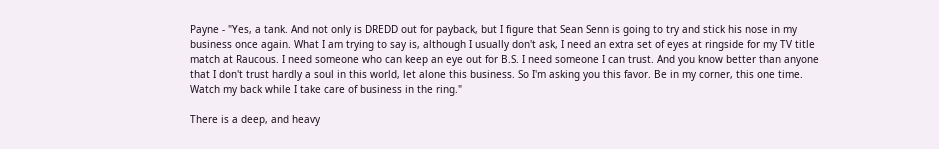Payne - "Yes, a tank. And not only is DREDD out for payback, but I figure that Sean Senn is going to try and stick his nose in my business once again. What I am trying to say is, although I usually don't ask, I need an extra set of eyes at ringside for my TV title match at Raucous. I need someone who can keep an eye out for B.S. I need someone I can trust. And you know better than anyone that I don't trust hardly a soul in this world, let alone this business. So I'm asking you this favor. Be in my corner, this one time. Watch my back while I take care of business in the ring."

There is a deep, and heavy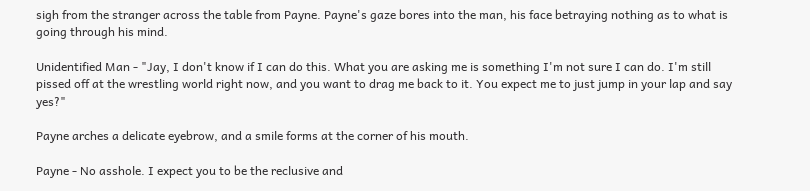sigh from the stranger across the table from Payne. Payne's gaze bores into the man, his face betraying nothing as to what is going through his mind.

Unidentified Man - "Jay, I don't know if I can do this. What you are asking me is something I'm not sure I can do. I'm still pissed off at the wrestling world right now, and you want to drag me back to it. You expect me to just jump in your lap and say yes?"

Payne arches a delicate eyebrow, and a smile forms at the corner of his mouth.

Payne - No asshole. I expect you to be the reclusive and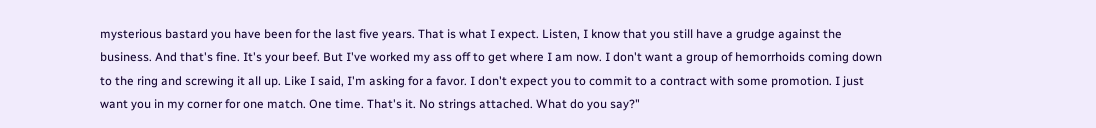mysterious bastard you have been for the last five years. That is what I expect. Listen, I know that you still have a grudge against the business. And that's fine. It's your beef. But I've worked my ass off to get where I am now. I don't want a group of hemorrhoids coming down to the ring and screwing it all up. Like I said, I'm asking for a favor. I don't expect you to commit to a contract with some promotion. I just want you in my corner for one match. One time. That's it. No strings attached. What do you say?"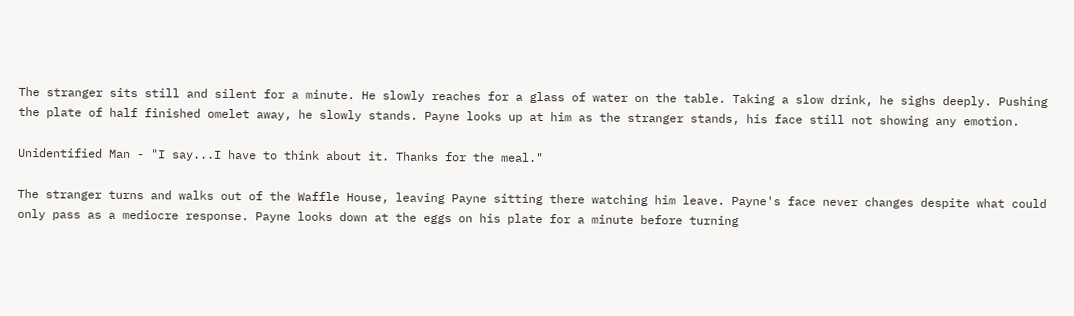The stranger sits still and silent for a minute. He slowly reaches for a glass of water on the table. Taking a slow drink, he sighs deeply. Pushing the plate of half finished omelet away, he slowly stands. Payne looks up at him as the stranger stands, his face still not showing any emotion.

Unidentified Man - "I say...I have to think about it. Thanks for the meal."

The stranger turns and walks out of the Waffle House, leaving Payne sitting there watching him leave. Payne's face never changes despite what could only pass as a mediocre response. Payne looks down at the eggs on his plate for a minute before turning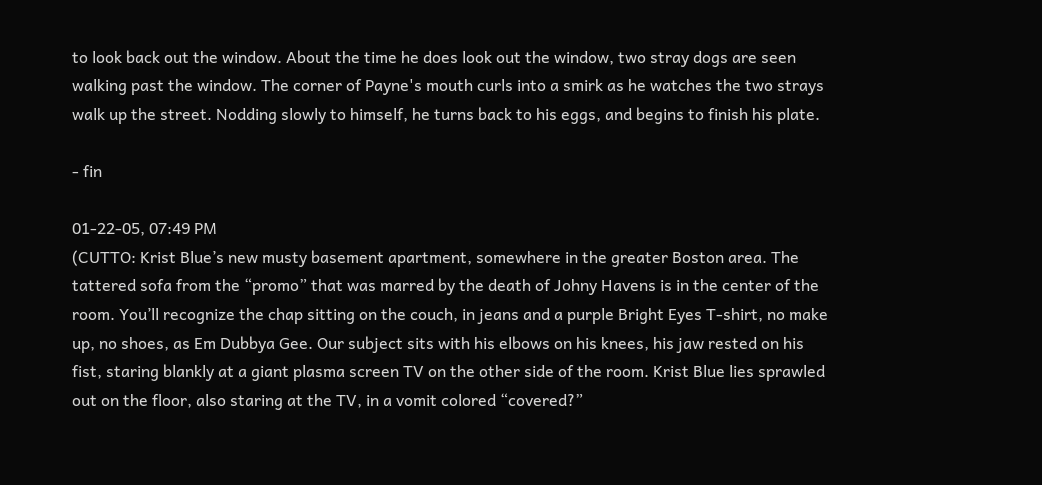to look back out the window. About the time he does look out the window, two stray dogs are seen walking past the window. The corner of Payne's mouth curls into a smirk as he watches the two strays walk up the street. Nodding slowly to himself, he turns back to his eggs, and begins to finish his plate.

- fin

01-22-05, 07:49 PM
(CUTTO: Krist Blue’s new musty basement apartment, somewhere in the greater Boston area. The tattered sofa from the “promo” that was marred by the death of Johny Havens is in the center of the room. You’ll recognize the chap sitting on the couch, in jeans and a purple Bright Eyes T-shirt, no make up, no shoes, as Em Dubbya Gee. Our subject sits with his elbows on his knees, his jaw rested on his fist, staring blankly at a giant plasma screen TV on the other side of the room. Krist Blue lies sprawled out on the floor, also staring at the TV, in a vomit colored “covered?”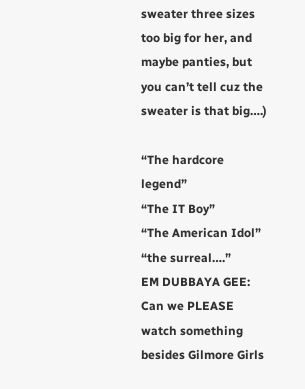sweater three sizes too big for her, and maybe panties, but you can’t tell cuz the sweater is that big….)

“The hardcore legend”
“The IT Boy”
“The American Idol”
“the surreal….”
EM DUBBAYA GEE: Can we PLEASE watch something besides Gilmore Girls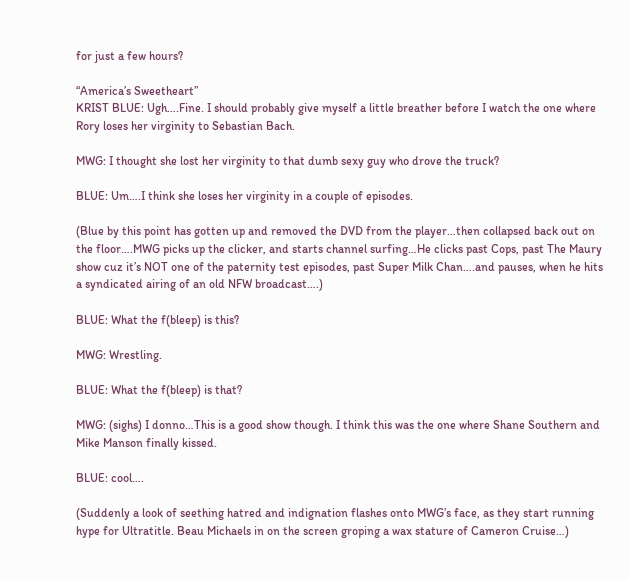for just a few hours?

“America’s Sweetheart”
KRIST BLUE: Ugh….Fine. I should probably give myself a little breather before I watch the one where Rory loses her virginity to Sebastian Bach.

MWG: I thought she lost her virginity to that dumb sexy guy who drove the truck?

BLUE: Um….I think she loses her virginity in a couple of episodes.

(Blue by this point has gotten up and removed the DVD from the player…then collapsed back out on the floor….MWG picks up the clicker, and starts channel surfing…He clicks past Cops, past The Maury show cuz it’s NOT one of the paternity test episodes, past Super Milk Chan….and pauses, when he hits a syndicated airing of an old NFW broadcast….)

BLUE: What the f(bleep) is this?

MWG: Wrestling.

BLUE: What the f(bleep) is that?

MWG: (sighs) I donno…This is a good show though. I think this was the one where Shane Southern and Mike Manson finally kissed.

BLUE: cool….

(Suddenly a look of seething hatred and indignation flashes onto MWG’s face, as they start running hype for Ultratitle. Beau Michaels in on the screen groping a wax stature of Cameron Cruise…)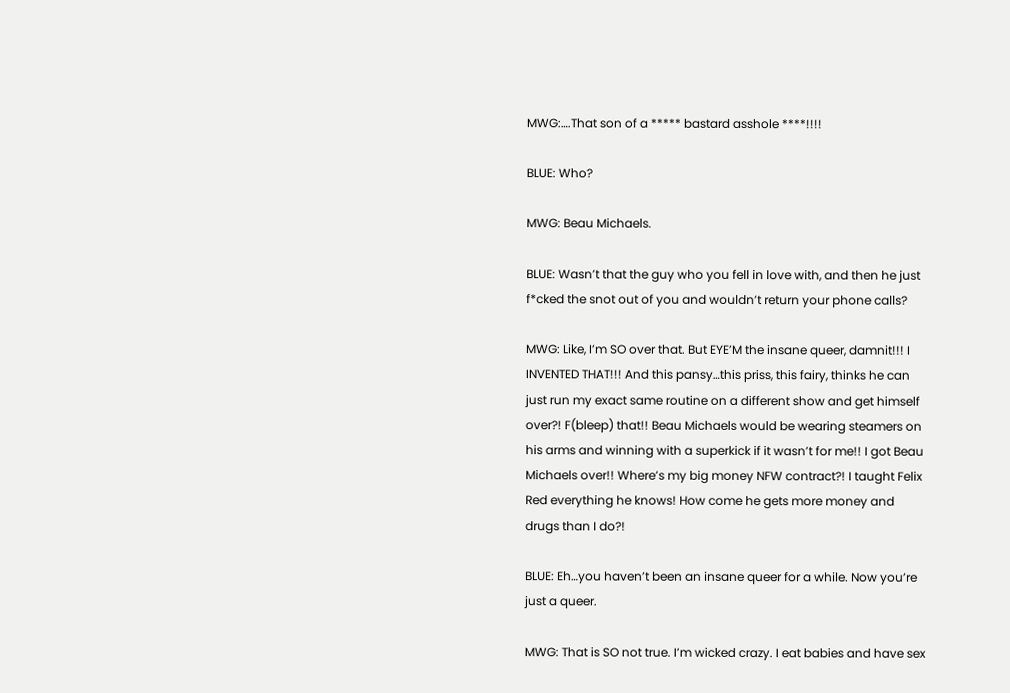MWG:….That son of a ***** bastard asshole ****!!!!

BLUE: Who?

MWG: Beau Michaels.

BLUE: Wasn’t that the guy who you fell in love with, and then he just f*cked the snot out of you and wouldn’t return your phone calls?

MWG: Like, I’m SO over that. But EYE’M the insane queer, damnit!!! I INVENTED THAT!!! And this pansy…this priss, this fairy, thinks he can just run my exact same routine on a different show and get himself over?! F(bleep) that!! Beau Michaels would be wearing steamers on his arms and winning with a superkick if it wasn’t for me!! I got Beau Michaels over!! Where’s my big money NFW contract?! I taught Felix Red everything he knows! How come he gets more money and drugs than I do?!

BLUE: Eh…you haven’t been an insane queer for a while. Now you’re just a queer.

MWG: That is SO not true. I’m wicked crazy. I eat babies and have sex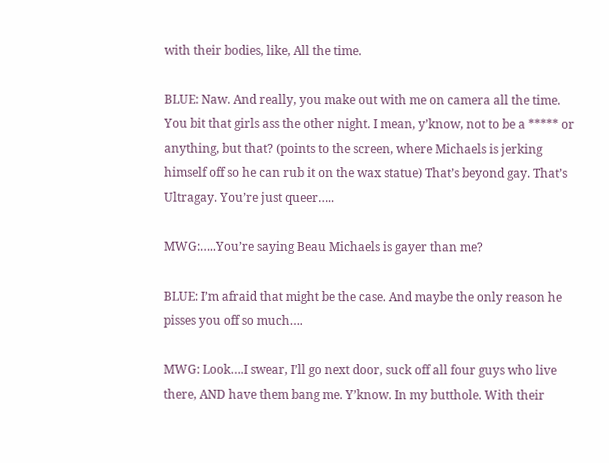with their bodies, like, All the time.

BLUE: Naw. And really, you make out with me on camera all the time. You bit that girls ass the other night. I mean, y’know, not to be a ***** or anything, but that? (points to the screen, where Michaels is jerking himself off so he can rub it on the wax statue) That’s beyond gay. That’s Ultragay. You’re just queer…..

MWG:…..You’re saying Beau Michaels is gayer than me?

BLUE: I’m afraid that might be the case. And maybe the only reason he pisses you off so much….

MWG: Look….I swear, I’ll go next door, suck off all four guys who live there, AND have them bang me. Y’know. In my butthole. With their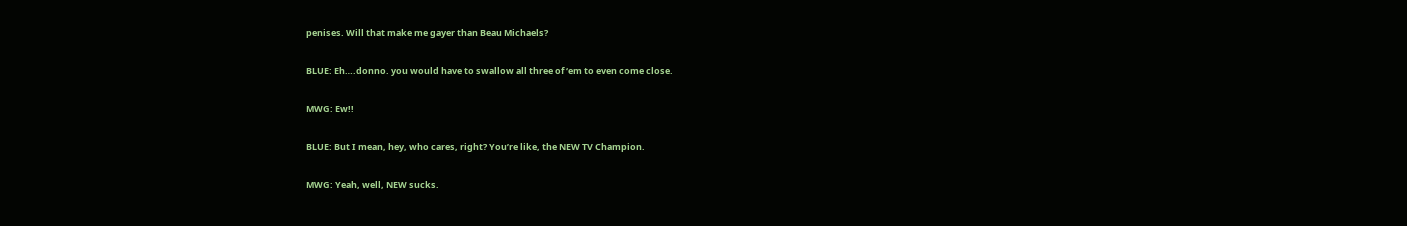penises. Will that make me gayer than Beau Michaels?

BLUE: Eh….donno. you would have to swallow all three of ‘em to even come close.

MWG: Ew!!

BLUE: But I mean, hey, who cares, right? You’re like, the NEW TV Champion.

MWG: Yeah, well, NEW sucks.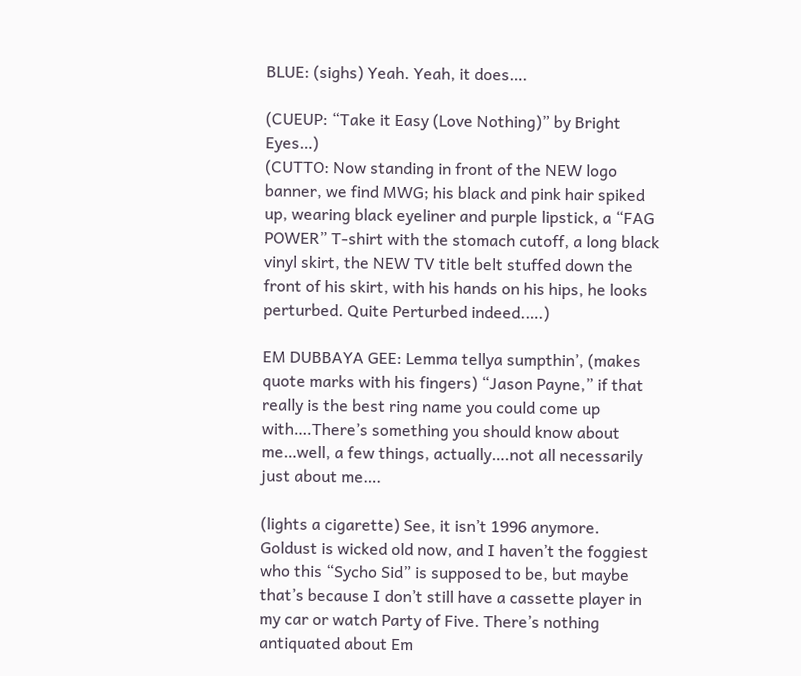BLUE: (sighs) Yeah. Yeah, it does….

(CUEUP: “Take it Easy (Love Nothing)” by Bright Eyes…)
(CUTTO: Now standing in front of the NEW logo banner, we find MWG; his black and pink hair spiked up, wearing black eyeliner and purple lipstick, a “FAG POWER” T-shirt with the stomach cutoff, a long black vinyl skirt, the NEW TV title belt stuffed down the front of his skirt, with his hands on his hips, he looks perturbed. Quite Perturbed indeed.….)

EM DUBBAYA GEE: Lemma tellya sumpthin’, (makes quote marks with his fingers) “Jason Payne,” if that really is the best ring name you could come up with….There’s something you should know about me…well, a few things, actually….not all necessarily just about me….

(lights a cigarette) See, it isn’t 1996 anymore. Goldust is wicked old now, and I haven’t the foggiest who this “Sycho Sid” is supposed to be, but maybe that’s because I don’t still have a cassette player in my car or watch Party of Five. There’s nothing antiquated about Em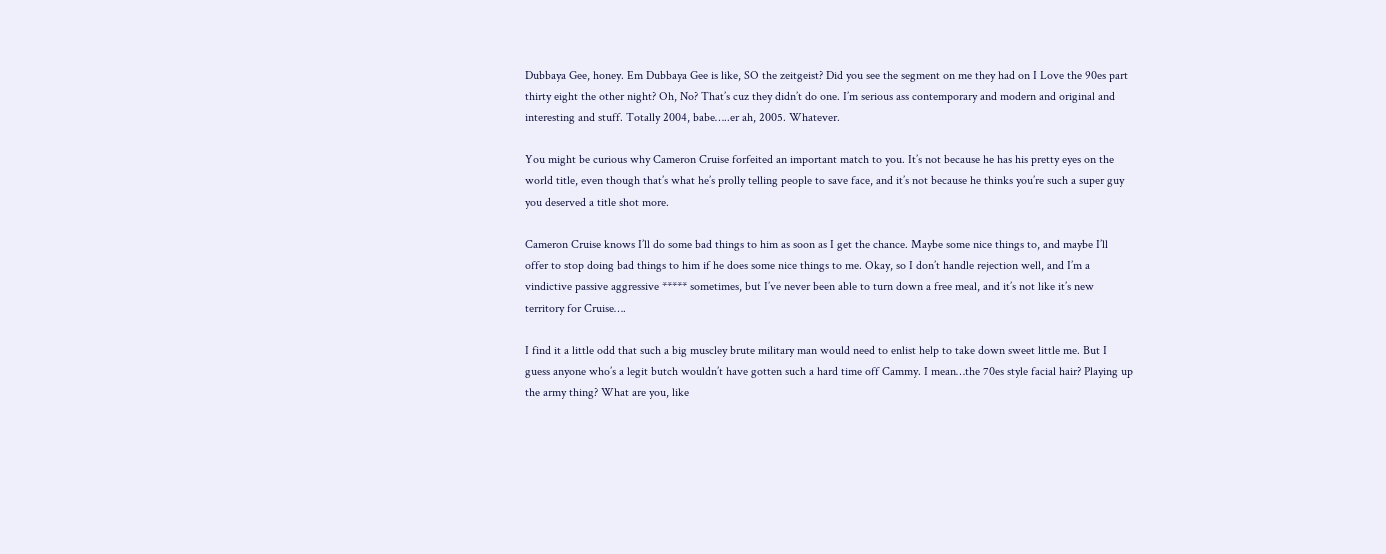Dubbaya Gee, honey. Em Dubbaya Gee is like, SO the zeitgeist? Did you see the segment on me they had on I Love the 90es part thirty eight the other night? Oh, No? That’s cuz they didn’t do one. I’m serious ass contemporary and modern and original and interesting and stuff. Totally 2004, babe…..er ah, 2005. Whatever.

You might be curious why Cameron Cruise forfeited an important match to you. It’s not because he has his pretty eyes on the world title, even though that’s what he’s prolly telling people to save face, and it’s not because he thinks you’re such a super guy you deserved a title shot more.

Cameron Cruise knows I’ll do some bad things to him as soon as I get the chance. Maybe some nice things to, and maybe I’ll offer to stop doing bad things to him if he does some nice things to me. Okay, so I don’t handle rejection well, and I’m a vindictive passive aggressive ***** sometimes, but I’ve never been able to turn down a free meal, and it’s not like it’s new territory for Cruise….

I find it a little odd that such a big muscley brute military man would need to enlist help to take down sweet little me. But I guess anyone who’s a legit butch wouldn’t have gotten such a hard time off Cammy. I mean…the 70es style facial hair? Playing up the army thing? What are you, like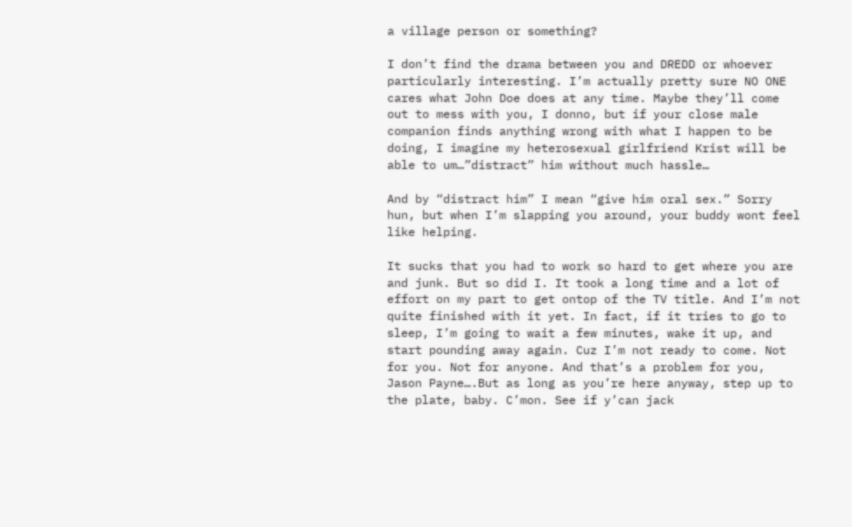a village person or something?

I don’t find the drama between you and DREDD or whoever particularly interesting. I’m actually pretty sure NO ONE cares what John Doe does at any time. Maybe they’ll come out to mess with you, I donno, but if your close male companion finds anything wrong with what I happen to be doing, I imagine my heterosexual girlfriend Krist will be able to um…”distract” him without much hassle…

And by “distract him” I mean “give him oral sex.” Sorry hun, but when I’m slapping you around, your buddy wont feel like helping.

It sucks that you had to work so hard to get where you are and junk. But so did I. It took a long time and a lot of effort on my part to get ontop of the TV title. And I’m not quite finished with it yet. In fact, if it tries to go to sleep, I’m going to wait a few minutes, wake it up, and start pounding away again. Cuz I’m not ready to come. Not for you. Not for anyone. And that’s a problem for you, Jason Payne….But as long as you’re here anyway, step up to the plate, baby. C’mon. See if y’can jack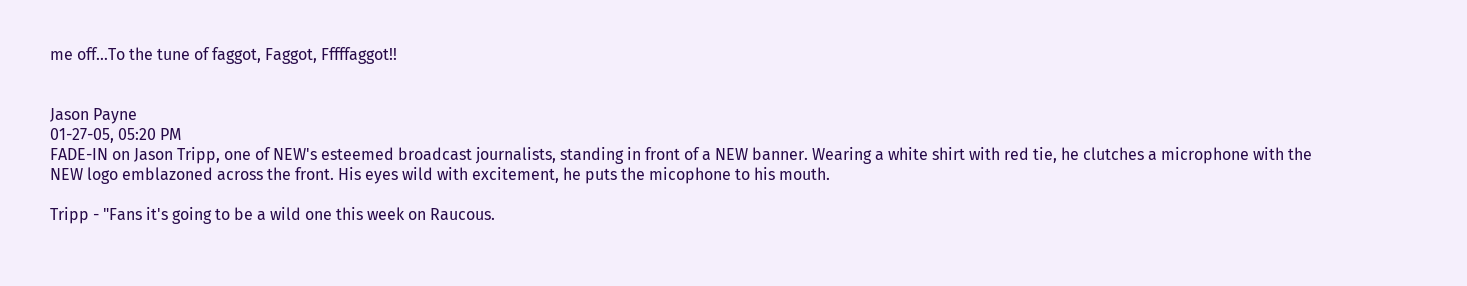me off…To the tune of faggot, Faggot, Fffffaggot!!


Jason Payne
01-27-05, 05:20 PM
FADE-IN on Jason Tripp, one of NEW's esteemed broadcast journalists, standing in front of a NEW banner. Wearing a white shirt with red tie, he clutches a microphone with the NEW logo emblazoned across the front. His eyes wild with excitement, he puts the micophone to his mouth.

Tripp - "Fans it's going to be a wild one this week on Raucous.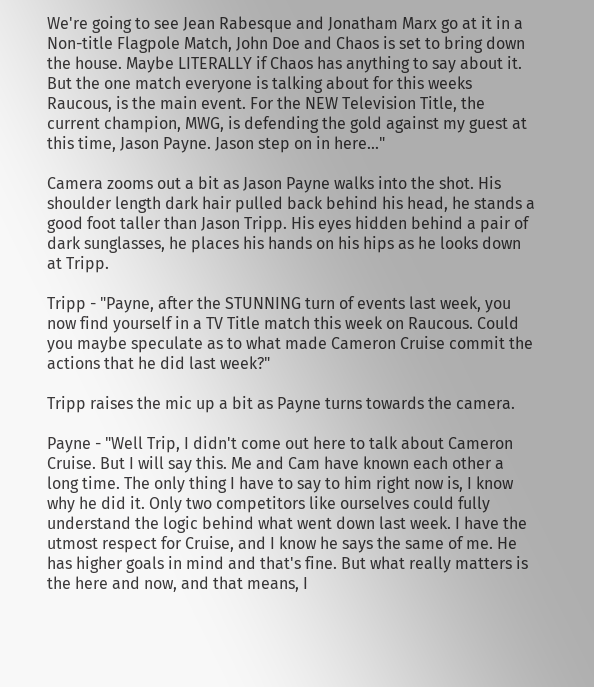We're going to see Jean Rabesque and Jonatham Marx go at it in a Non-title Flagpole Match, John Doe and Chaos is set to bring down the house. Maybe LITERALLY if Chaos has anything to say about it. But the one match everyone is talking about for this weeks Raucous, is the main event. For the NEW Television Title, the current champion, MWG, is defending the gold against my guest at this time, Jason Payne. Jason step on in here..."

Camera zooms out a bit as Jason Payne walks into the shot. His shoulder length dark hair pulled back behind his head, he stands a good foot taller than Jason Tripp. His eyes hidden behind a pair of dark sunglasses, he places his hands on his hips as he looks down at Tripp.

Tripp - "Payne, after the STUNNING turn of events last week, you now find yourself in a TV Title match this week on Raucous. Could you maybe speculate as to what made Cameron Cruise commit the actions that he did last week?"

Tripp raises the mic up a bit as Payne turns towards the camera.

Payne - "Well Trip, I didn't come out here to talk about Cameron Cruise. But I will say this. Me and Cam have known each other a long time. The only thing I have to say to him right now is, I know why he did it. Only two competitors like ourselves could fully understand the logic behind what went down last week. I have the utmost respect for Cruise, and I know he says the same of me. He has higher goals in mind and that's fine. But what really matters is the here and now, and that means, I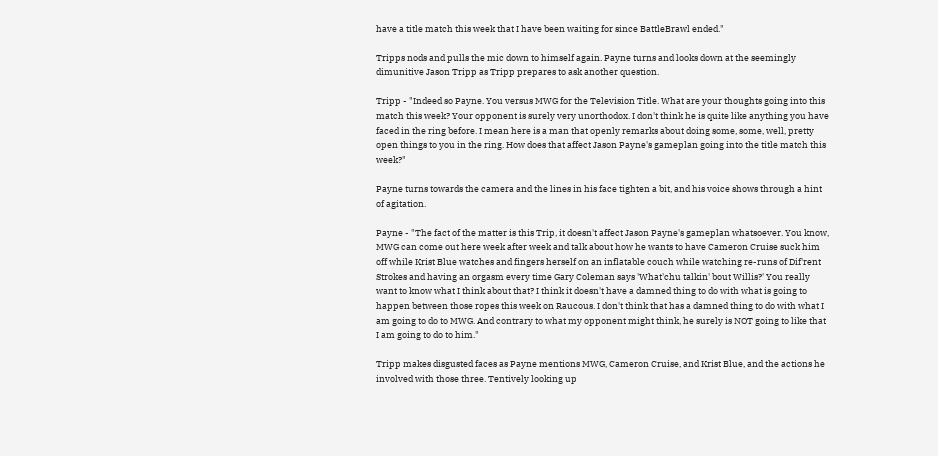have a title match this week that I have been waiting for since BattleBrawl ended."

Tripps nods and pulls the mic down to himself again. Payne turns and looks down at the seemingly dimunitive Jason Tripp as Tripp prepares to ask another question.

Tripp - "Indeed so Payne. You versus MWG for the Television Title. What are your thoughts going into this match this week? Your opponent is surely very unorthodox. I don't think he is quite like anything you have faced in the ring before. I mean here is a man that openly remarks about doing some, some, well, pretty open things to you in the ring. How does that affect Jason Payne's gameplan going into the title match this week?"

Payne turns towards the camera and the lines in his face tighten a bit, and his voice shows through a hint of agitation.

Payne - "The fact of the matter is this Trip, it doesn't affect Jason Payne's gameplan whatsoever. You know, MWG can come out here week after week and talk about how he wants to have Cameron Cruise suck him off while Krist Blue watches and fingers herself on an inflatable couch while watching re-runs of Dif'rent Strokes and having an orgasm every time Gary Coleman says 'What'chu talkin' bout Willis?' You really want to know what I think about that? I think it doesn't have a damned thing to do with what is going to happen between those ropes this week on Raucous. I don't think that has a damned thing to do with what I am going to do to MWG. And contrary to what my opponent might think, he surely is NOT going to like that I am going to do to him."

Tripp makes disgusted faces as Payne mentions MWG, Cameron Cruise, and Krist Blue, and the actions he involved with those three. Tentively looking up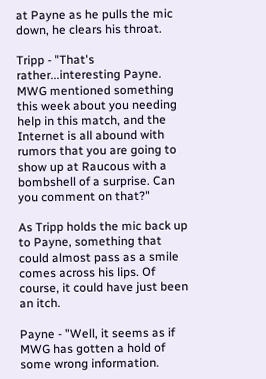at Payne as he pulls the mic down, he clears his throat.

Tripp - "That's rather...interesting Payne. MWG mentioned something this week about you needing help in this match, and the Internet is all abound with rumors that you are going to show up at Raucous with a bombshell of a surprise. Can you comment on that?"

As Tripp holds the mic back up to Payne, something that could almost pass as a smile comes across his lips. Of course, it could have just been an itch.

Payne - "Well, it seems as if MWG has gotten a hold of some wrong information.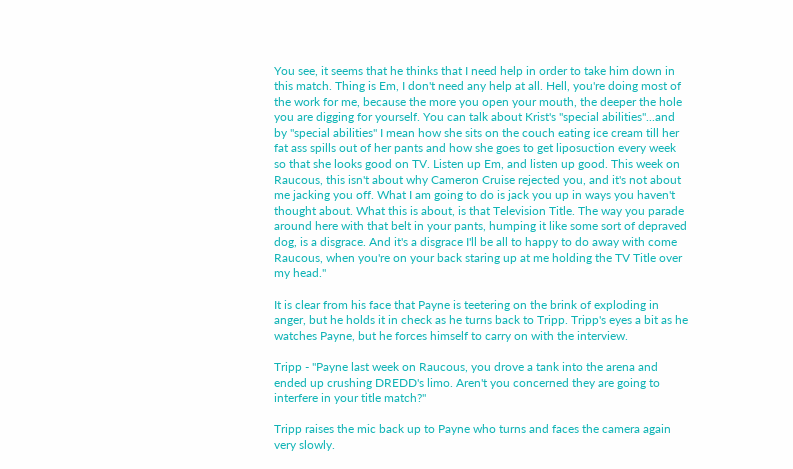You see, it seems that he thinks that I need help in order to take him down in this match. Thing is Em, I don't need any help at all. Hell, you're doing most of the work for me, because the more you open your mouth, the deeper the hole you are digging for yourself. You can talk about Krist's "special abilities"...and by "special abilities" I mean how she sits on the couch eating ice cream till her fat ass spills out of her pants and how she goes to get liposuction every week so that she looks good on TV. Listen up Em, and listen up good. This week on Raucous, this isn't about why Cameron Cruise rejected you, and it's not about me jacking you off. What I am going to do is jack you up in ways you haven't thought about. What this is about, is that Television Title. The way you parade around here with that belt in your pants, humping it like some sort of depraved dog, is a disgrace. And it's a disgrace I'll be all to happy to do away with come Raucous, when you're on your back staring up at me holding the TV Title over my head."

It is clear from his face that Payne is teetering on the brink of exploding in anger, but he holds it in check as he turns back to Tripp. Tripp's eyes a bit as he watches Payne, but he forces himself to carry on with the interview.

Tripp - "Payne last week on Raucous, you drove a tank into the arena and ended up crushing DREDD's limo. Aren't you concerned they are going to interfere in your title match?"

Tripp raises the mic back up to Payne who turns and faces the camera again very slowly.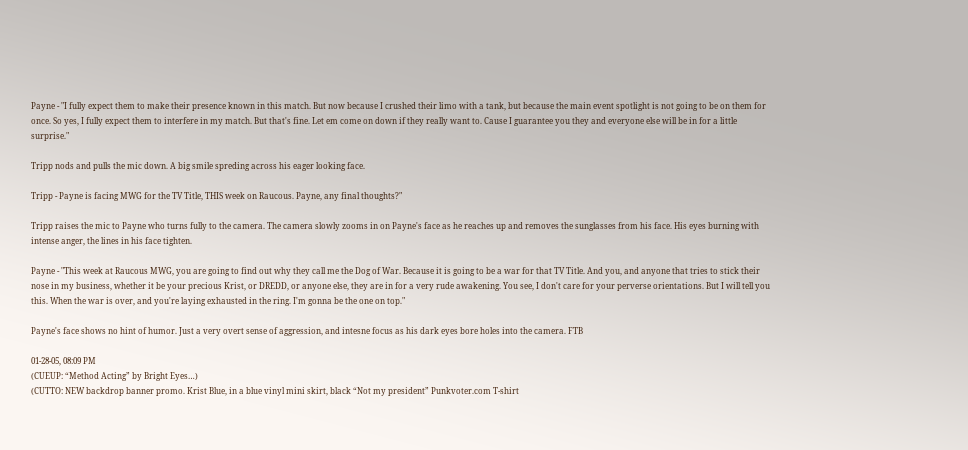Payne - "I fully expect them to make their presence known in this match. But now because I crushed their limo with a tank, but because the main event spotlight is not going to be on them for once. So yes, I fully expect them to interfere in my match. But that's fine. Let em come on down if they really want to. Cause I guarantee you they and everyone else will be in for a little surprise."

Tripp nods and pulls the mic down. A big smile spreding across his eager looking face.

Tripp - Payne is facing MWG for the TV Title, THIS week on Raucous. Payne, any final thoughts?"

Tripp raises the mic to Payne who turns fully to the camera. The camera slowly zooms in on Payne's face as he reaches up and removes the sunglasses from his face. His eyes burning with intense anger, the lines in his face tighten.

Payne - "This week at Raucous MWG, you are going to find out why they call me the Dog of War. Because it is going to be a war for that TV Title. And you, and anyone that tries to stick their nose in my business, whether it be your precious Krist, or DREDD, or anyone else, they are in for a very rude awakening. You see, I don't care for your perverse orientations. But I will tell you this. When the war is over, and you're laying exhausted in the ring. I'm gonna be the one on top."

Payne's face shows no hint of humor. Just a very overt sense of aggression, and intesne focus as his dark eyes bore holes into the camera. FTB

01-28-05, 08:09 PM
(CUEUP: “Method Acting” by Bright Eyes…)
(CUTTO: NEW backdrop banner promo. Krist Blue, in a blue vinyl mini skirt, black “Not my president” Punkvoter.com T-shirt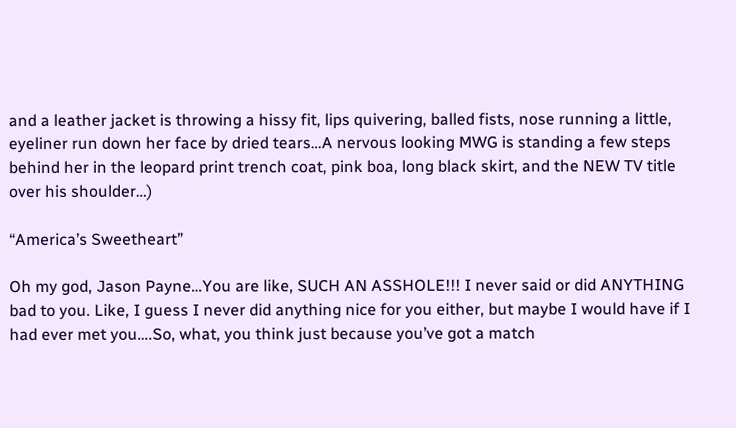and a leather jacket is throwing a hissy fit, lips quivering, balled fists, nose running a little, eyeliner run down her face by dried tears…A nervous looking MWG is standing a few steps behind her in the leopard print trench coat, pink boa, long black skirt, and the NEW TV title over his shoulder…)

“America’s Sweetheart”

Oh my god, Jason Payne…You are like, SUCH AN ASSHOLE!!! I never said or did ANYTHING bad to you. Like, I guess I never did anything nice for you either, but maybe I would have if I had ever met you….So, what, you think just because you’ve got a match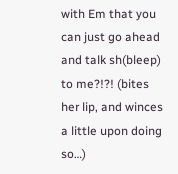with Em that you can just go ahead and talk sh(bleep) to me?!?! (bites her lip, and winces a little upon doing so…)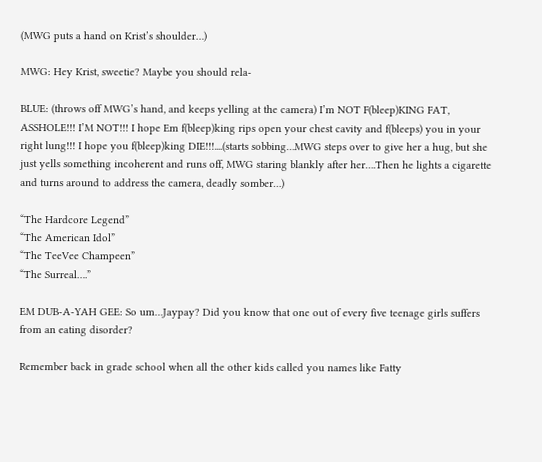(MWG puts a hand on Krist’s shoulder…)

MWG: Hey Krist, sweetie? Maybe you should rela-

BLUE: (throws off MWG’s hand, and keeps yelling at the camera) I’m NOT F(bleep)KING FAT, ASSHOLE!!! I’M NOT!!! I hope Em f(bleep)king rips open your chest cavity and f(bleeps) you in your right lung!!! I hope you f(bleep)king DIE!!!....(starts sobbing…MWG steps over to give her a hug, but she just yells something incoherent and runs off, MWG staring blankly after her….Then he lights a cigarette and turns around to address the camera, deadly somber…)

“The Hardcore Legend”
“The American Idol”
“The TeeVee Champeen”
“The Surreal….”

EM DUB-A-YAH GEE: So um…Jaypay? Did you know that one out of every five teenage girls suffers from an eating disorder?

Remember back in grade school when all the other kids called you names like Fatty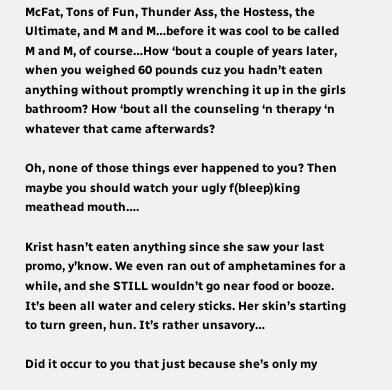McFat, Tons of Fun, Thunder Ass, the Hostess, the Ultimate, and M and M…before it was cool to be called M and M, of course…How ‘bout a couple of years later, when you weighed 60 pounds cuz you hadn’t eaten anything without promptly wrenching it up in the girls bathroom? How ‘bout all the counseling ‘n therapy ‘n whatever that came afterwards?

Oh, none of those things ever happened to you? Then maybe you should watch your ugly f(bleep)king meathead mouth….

Krist hasn’t eaten anything since she saw your last promo, y’know. We even ran out of amphetamines for a while, and she STILL wouldn’t go near food or booze. It’s been all water and celery sticks. Her skin’s starting to turn green, hun. It’s rather unsavory…

Did it occur to you that just because she’s only my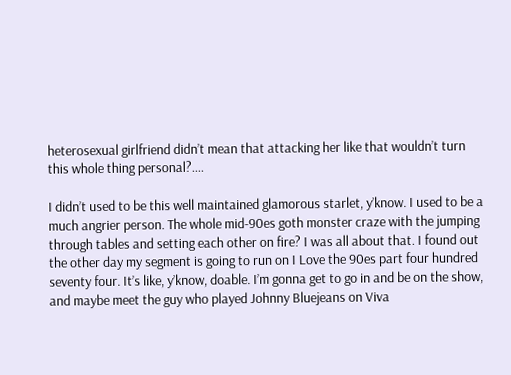heterosexual girlfriend didn’t mean that attacking her like that wouldn’t turn this whole thing personal?....

I didn’t used to be this well maintained glamorous starlet, y’know. I used to be a much angrier person. The whole mid-90es goth monster craze with the jumping through tables and setting each other on fire? I was all about that. I found out the other day my segment is going to run on I Love the 90es part four hundred seventy four. It’s like, y’know, doable. I’m gonna get to go in and be on the show, and maybe meet the guy who played Johnny Bluejeans on Viva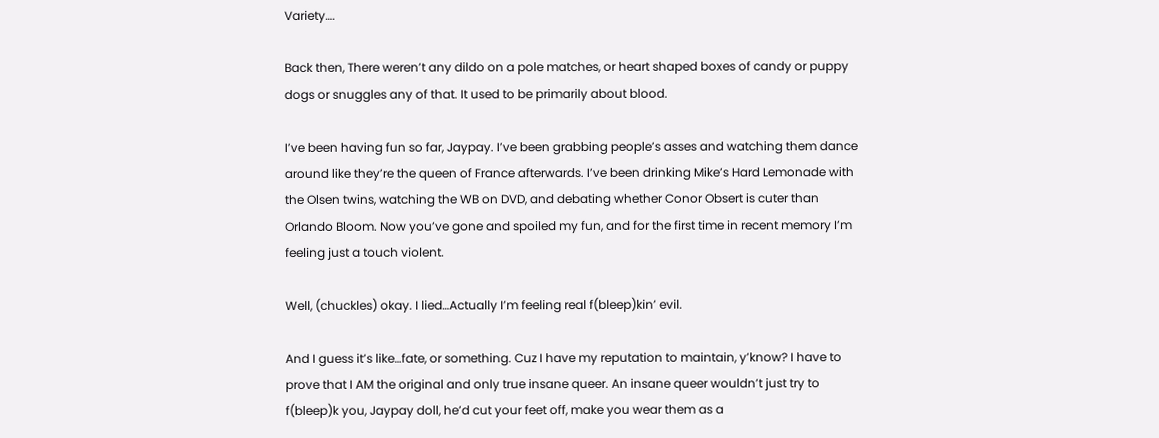Variety….

Back then, There weren’t any dildo on a pole matches, or heart shaped boxes of candy or puppy dogs or snuggles any of that. It used to be primarily about blood.

I’ve been having fun so far, Jaypay. I’ve been grabbing people’s asses and watching them dance around like they’re the queen of France afterwards. I’ve been drinking Mike’s Hard Lemonade with the Olsen twins, watching the WB on DVD, and debating whether Conor Obsert is cuter than Orlando Bloom. Now you’ve gone and spoiled my fun, and for the first time in recent memory I’m feeling just a touch violent.

Well, (chuckles) okay. I lied…Actually I’m feeling real f(bleep)kin’ evil.

And I guess it’s like…fate, or something. Cuz I have my reputation to maintain, y’know? I have to prove that I AM the original and only true insane queer. An insane queer wouldn’t just try to f(bleep)k you, Jaypay doll, he’d cut your feet off, make you wear them as a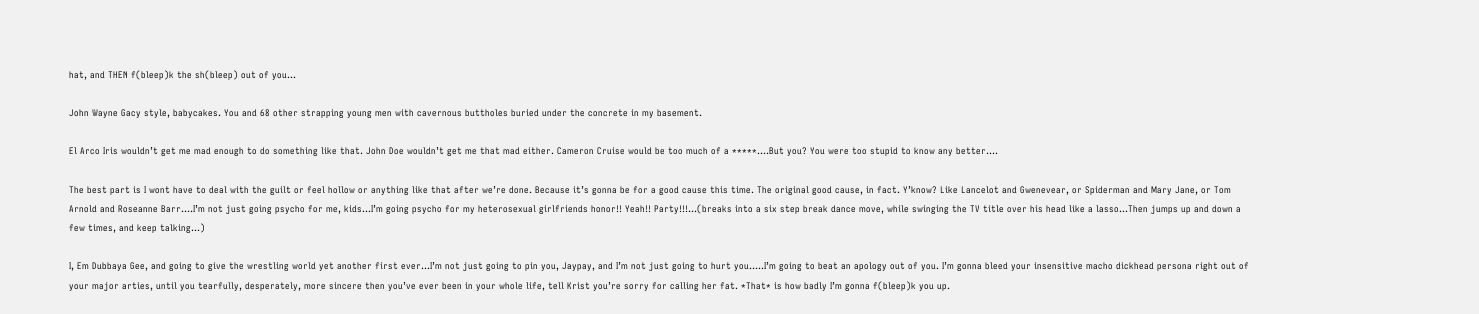hat, and THEN f(bleep)k the sh(bleep) out of you…

John Wayne Gacy style, babycakes. You and 68 other strapping young men with cavernous buttholes buried under the concrete in my basement.

El Arco Iris wouldn’t get me mad enough to do something like that. John Doe wouldn’t get me that mad either. Cameron Cruise would be too much of a *****….But you? You were too stupid to know any better….

The best part is I wont have to deal with the guilt or feel hollow or anything like that after we’re done. Because it’s gonna be for a good cause this time. The original good cause, in fact. Y’know? Like Lancelot and Gwenevear, or Spiderman and Mary Jane, or Tom Arnold and Roseanne Barr….I’m not just going psycho for me, kids…I’m going psycho for my heterosexual girlfriends honor!! Yeah!! Party!!!...(breaks into a six step break dance move, while swinging the TV title over his head like a lasso…Then jumps up and down a few times, and keep talking…)

I, Em Dubbaya Gee, and going to give the wrestling world yet another first ever…I’m not just going to pin you, Jaypay, and I’m not just going to hurt you.….I’m going to beat an apology out of you. I’m gonna bleed your insensitive macho dickhead persona right out of your major arties, until you tearfully, desperately, more sincere then you’ve ever been in your whole life, tell Krist you’re sorry for calling her fat. *That* is how badly I’m gonna f(bleep)k you up.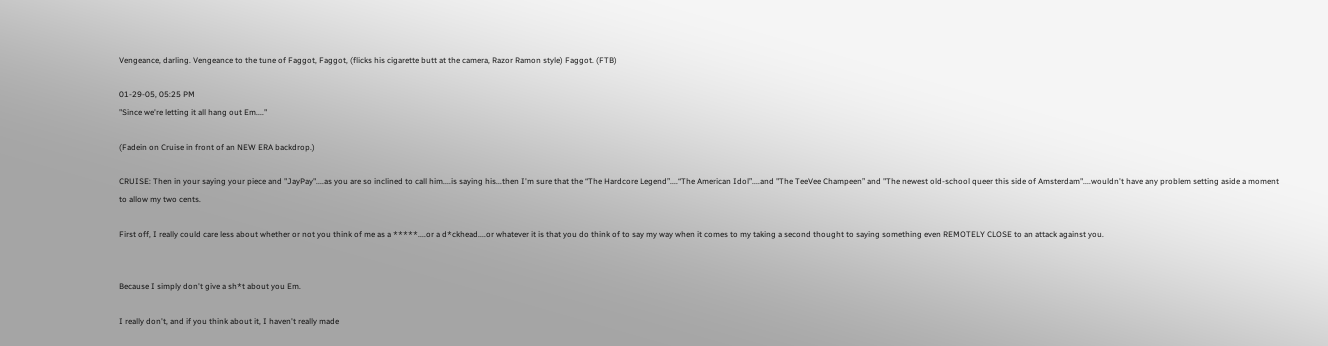Vengeance, darling. Vengeance to the tune of Faggot, Faggot, (flicks his cigarette butt at the camera, Razor Ramon style) Faggot. (FTB)

01-29-05, 05:25 PM
"Since we're letting it all hang out Em...."

(Fadein on Cruise in front of an NEW ERA backdrop.)

CRUISE: Then in your saying your piece and "JayPay"....as you are so inclined to call him....is saying his...then I'm sure that the “The Hardcore Legend”....“The American Idol”....and "The TeeVee Champeen” and "The newest old-school queer this side of Amsterdam"....wouldn't have any problem setting aside a moment to allow my two cents.

First off, I really could care less about whether or not you think of me as a *****....or a d*ckhead....or whatever it is that you do think of to say my way when it comes to my taking a second thought to saying something even REMOTELY CLOSE to an attack against you.


Because I simply don't give a sh*t about you Em.

I really don't, and if you think about it, I haven't really made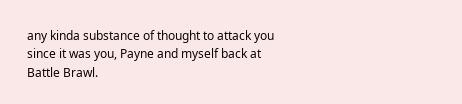any kinda substance of thought to attack you since it was you, Payne and myself back at Battle Brawl.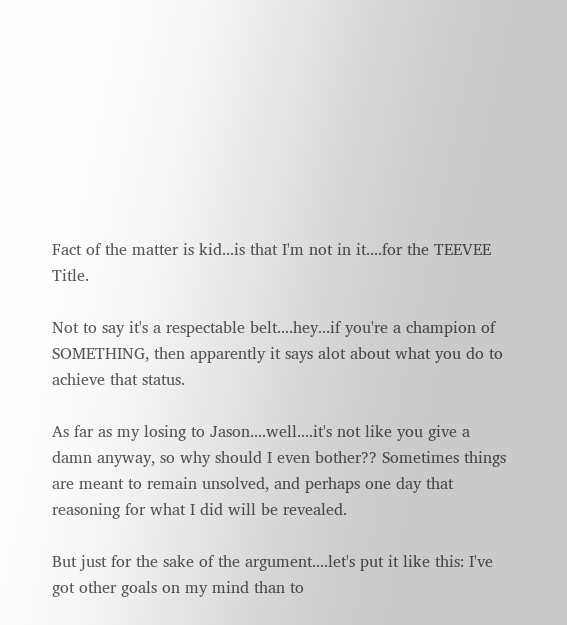Fact of the matter is kid...is that I'm not in it....for the TEEVEE Title.

Not to say it's a respectable belt....hey...if you're a champion of SOMETHING, then apparently it says alot about what you do to achieve that status.

As far as my losing to Jason....well....it's not like you give a damn anyway, so why should I even bother?? Sometimes things are meant to remain unsolved, and perhaps one day that reasoning for what I did will be revealed.

But just for the sake of the argument....let's put it like this: I've got other goals on my mind than to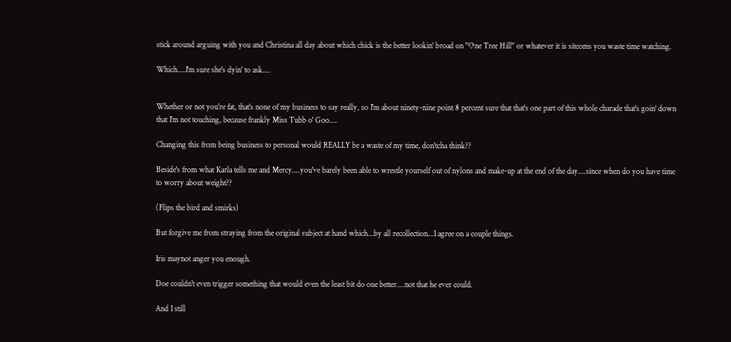stick around arguing with you and Christina all day about which chick is the better lookin' broad on "One Tree Hill" or whatever it is sitcoms you waste time watching.

Which....I'm sure she's dyin' to ask....


Whether or not you're fat, that's none of my business to say really, so I'm about ninety-nine point 8 percent sure that that's one part of this whole charade that's goin' down that I'm not touching, because frankly Miss Tubb o' Goo....

Changing this from being business to personal would REALLY be a waste of my time, don'tcha think??

Beside's from what Karla tells me and Mercy....you've barely been able to wrestle yourself out of nylons and make-up at the end of the day....since when do you have time to worry about weight??

(Flips the bird and smirks)

But forgive me from straying from the original subject at hand which...by all recollection...I agree on a couple things.

Iris maynot anger you enough.

Doe couldn't even trigger something that would even the least bit do one better....not that he ever could.

And I still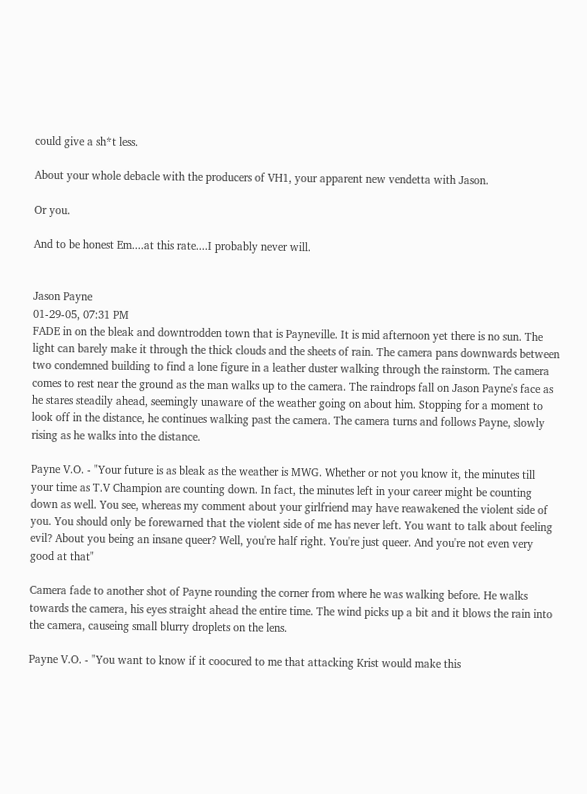could give a sh*t less.

About your whole debacle with the producers of VH1, your apparent new vendetta with Jason.

Or you.

And to be honest Em....at this rate....I probably never will.


Jason Payne
01-29-05, 07:31 PM
FADE in on the bleak and downtrodden town that is Payneville. It is mid afternoon yet there is no sun. The light can barely make it through the thick clouds and the sheets of rain. The camera pans downwards between two condemned building to find a lone figure in a leather duster walking through the rainstorm. The camera comes to rest near the ground as the man walks up to the camera. The raindrops fall on Jason Payne's face as he stares steadily ahead, seemingly unaware of the weather going on about him. Stopping for a moment to look off in the distance, he continues walking past the camera. The camera turns and follows Payne, slowly rising as he walks into the distance.

Payne V.O. - "Your future is as bleak as the weather is MWG. Whether or not you know it, the minutes till your time as T.V Champion are counting down. In fact, the minutes left in your career might be counting down as well. You see, whereas my comment about your girlfriend may have reawakened the violent side of you. You should only be forewarned that the violent side of me has never left. You want to talk about feeling evil? About you being an insane queer? Well, you're half right. You're just queer. And you're not even very good at that"

Camera fade to another shot of Payne rounding the corner from where he was walking before. He walks towards the camera, his eyes straight ahead the entire time. The wind picks up a bit and it blows the rain into the camera, causeing small blurry droplets on the lens.

Payne V.O. - "You want to know if it coocured to me that attacking Krist would make this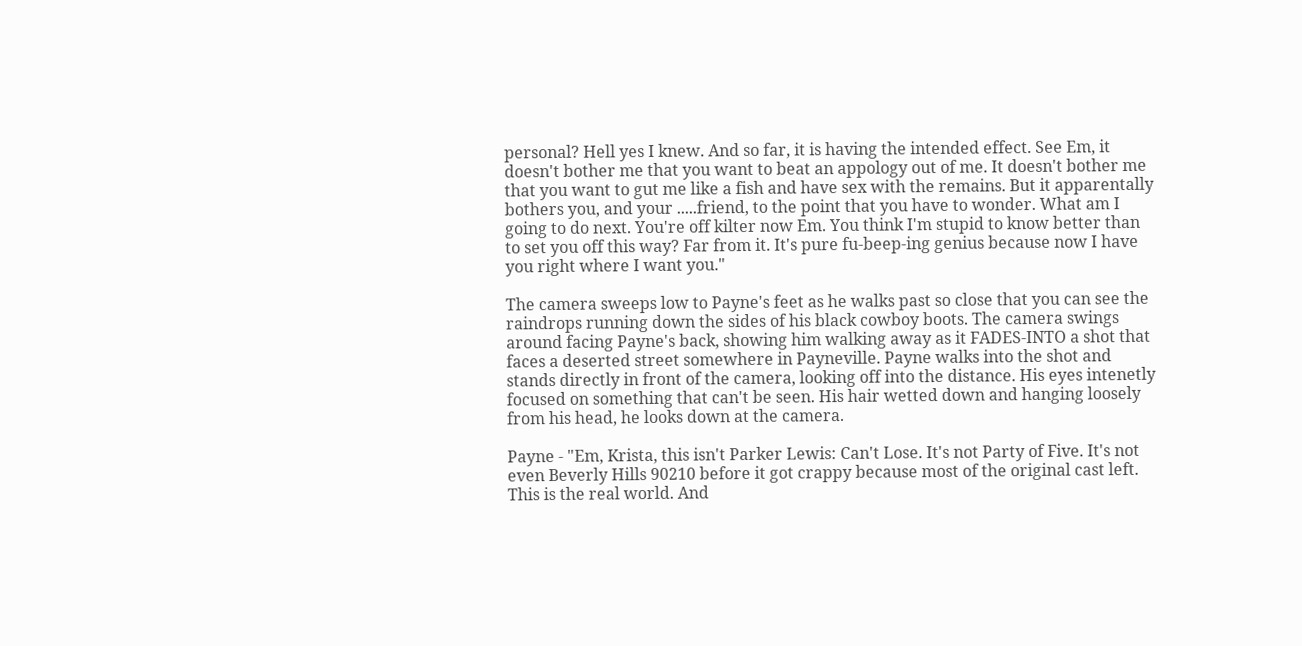personal? Hell yes I knew. And so far, it is having the intended effect. See Em, it doesn't bother me that you want to beat an appology out of me. It doesn't bother me that you want to gut me like a fish and have sex with the remains. But it apparentally bothers you, and your .....friend, to the point that you have to wonder. What am I going to do next. You're off kilter now Em. You think I'm stupid to know better than to set you off this way? Far from it. It's pure fu-beep-ing genius because now I have you right where I want you."

The camera sweeps low to Payne's feet as he walks past so close that you can see the raindrops running down the sides of his black cowboy boots. The camera swings around facing Payne's back, showing him walking away as it FADES-INTO a shot that faces a deserted street somewhere in Payneville. Payne walks into the shot and stands directly in front of the camera, looking off into the distance. His eyes intenetly focused on something that can't be seen. His hair wetted down and hanging loosely from his head, he looks down at the camera.

Payne - "Em, Krista, this isn't Parker Lewis: Can't Lose. It's not Party of Five. It's not even Beverly Hills 90210 before it got crappy because most of the original cast left. This is the real world. And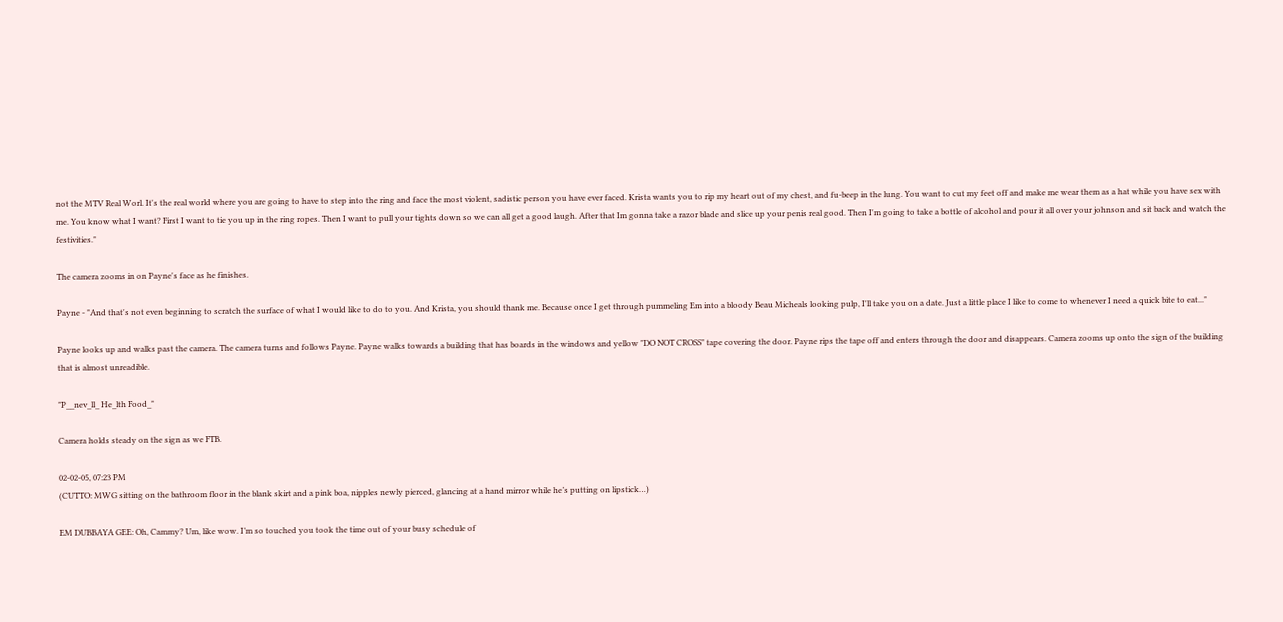not the MTV Real Worl. It's the real world where you are going to have to step into the ring and face the most violent, sadistic person you have ever faced. Krista wants you to rip my heart out of my chest, and fu-beep in the lung. You want to cut my feet off and make me wear them as a hat while you have sex with me. You know what I want? First I want to tie you up in the ring ropes. Then I want to pull your tights down so we can all get a good laugh. After that Im gonna take a razor blade and slice up your penis real good. Then I'm going to take a bottle of alcohol and pour it all over your johnson and sit back and watch the festivities."

The camera zooms in on Payne's face as he finishes.

Payne - "And that's not even beginning to scratch the surface of what I would like to do to you. And Krista, you should thank me. Because once I get through pummeling Em into a bloody Beau Micheals looking pulp, I'll take you on a date. Just a little place I like to come to whenever I need a quick bite to eat..."

Payne looks up and walks past the camera. The camera turns and follows Payne. Payne walks towards a building that has boards in the windows and yellow "DO NOT CROSS" tape covering the door. Payne rips the tape off and enters through the door and disappears. Camera zooms up onto the sign of the building that is almost unreadible.

"P__nev_ll_ He_lth Food_"

Camera holds steady on the sign as we FTB.

02-02-05, 07:23 PM
(CUTTO: MWG sitting on the bathroom floor in the blank skirt and a pink boa, nipples newly pierced, glancing at a hand mirror while he’s putting on lipstick…)

EM DUBBAYA GEE: Oh, Cammy? Um, like wow. I’m so touched you took the time out of your busy schedule of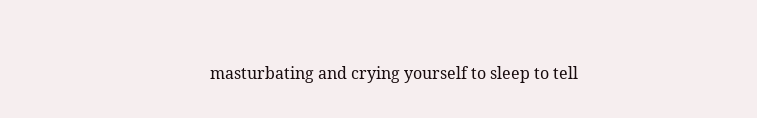masturbating and crying yourself to sleep to tell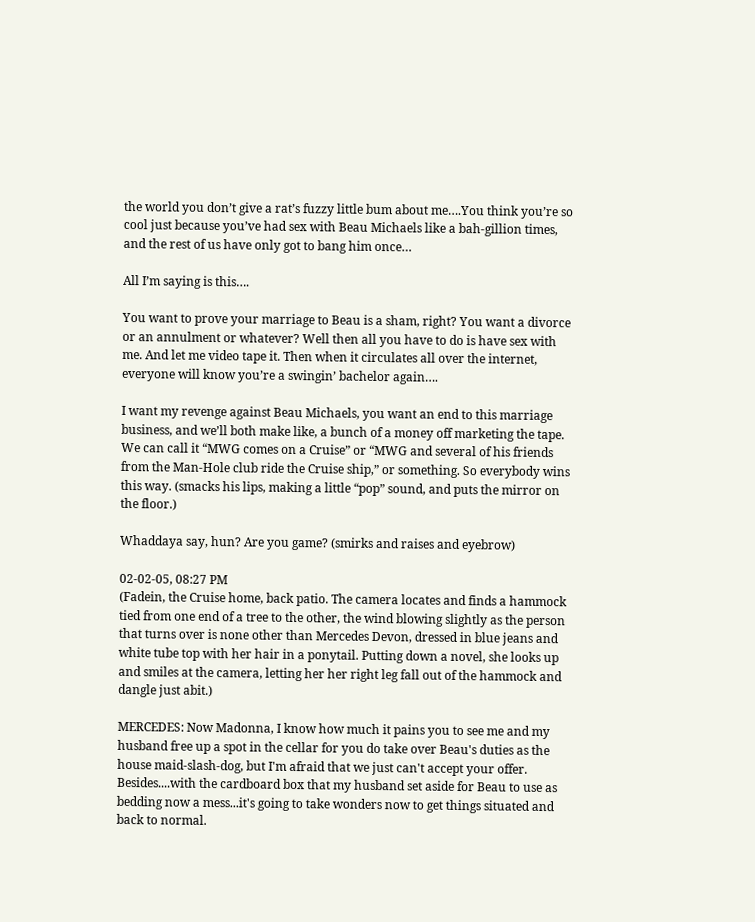the world you don’t give a rat’s fuzzy little bum about me….You think you’re so cool just because you’ve had sex with Beau Michaels like a bah-gillion times, and the rest of us have only got to bang him once…

All I’m saying is this….

You want to prove your marriage to Beau is a sham, right? You want a divorce or an annulment or whatever? Well then all you have to do is have sex with me. And let me video tape it. Then when it circulates all over the internet, everyone will know you’re a swingin’ bachelor again….

I want my revenge against Beau Michaels, you want an end to this marriage business, and we’ll both make like, a bunch of a money off marketing the tape. We can call it “MWG comes on a Cruise” or “MWG and several of his friends from the Man-Hole club ride the Cruise ship,” or something. So everybody wins this way. (smacks his lips, making a little “pop” sound, and puts the mirror on the floor.)

Whaddaya say, hun? Are you game? (smirks and raises and eyebrow)

02-02-05, 08:27 PM
(Fadein, the Cruise home, back patio. The camera locates and finds a hammock tied from one end of a tree to the other, the wind blowing slightly as the person that turns over is none other than Mercedes Devon, dressed in blue jeans and white tube top with her hair in a ponytail. Putting down a novel, she looks up and smiles at the camera, letting her her right leg fall out of the hammock and dangle just abit.)

MERCEDES: Now Madonna, I know how much it pains you to see me and my husband free up a spot in the cellar for you do take over Beau's duties as the house maid-slash-dog, but I'm afraid that we just can't accept your offer. Besides....with the cardboard box that my husband set aside for Beau to use as bedding now a mess...it's going to take wonders now to get things situated and back to normal.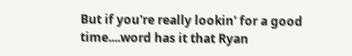But if you're really lookin' for a good time....word has it that Ryan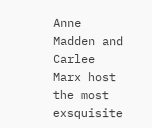Anne Madden and Carlee Marx host the most exsquisite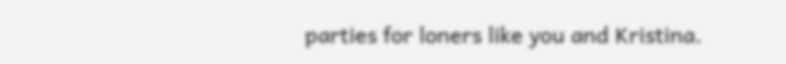parties for loners like you and Kristina.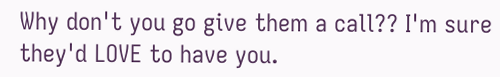Why don't you go give them a call?? I'm sure they'd LOVE to have you.